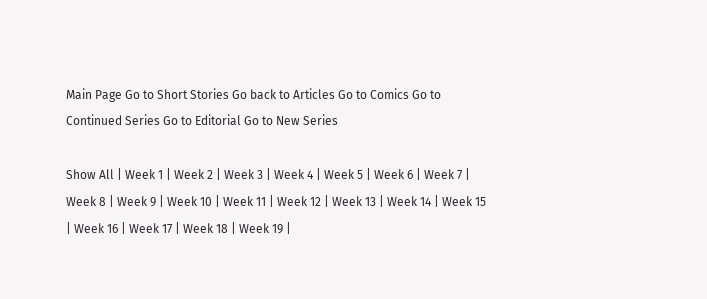Main Page Go to Short Stories Go back to Articles Go to Comics Go to Continued Series Go to Editorial Go to New Series

Show All | Week 1 | Week 2 | Week 3 | Week 4 | Week 5 | Week 6 | Week 7 | Week 8 | Week 9 | Week 10 | Week 11 | Week 12 | Week 13 | Week 14 | Week 15 | Week 16 | Week 17 | Week 18 | Week 19 |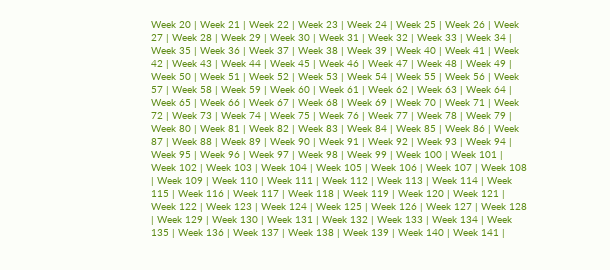Week 20 | Week 21 | Week 22 | Week 23 | Week 24 | Week 25 | Week 26 | Week 27 | Week 28 | Week 29 | Week 30 | Week 31 | Week 32 | Week 33 | Week 34 | Week 35 | Week 36 | Week 37 | Week 38 | Week 39 | Week 40 | Week 41 | Week 42 | Week 43 | Week 44 | Week 45 | Week 46 | Week 47 | Week 48 | Week 49 | Week 50 | Week 51 | Week 52 | Week 53 | Week 54 | Week 55 | Week 56 | Week 57 | Week 58 | Week 59 | Week 60 | Week 61 | Week 62 | Week 63 | Week 64 | Week 65 | Week 66 | Week 67 | Week 68 | Week 69 | Week 70 | Week 71 | Week 72 | Week 73 | Week 74 | Week 75 | Week 76 | Week 77 | Week 78 | Week 79 | Week 80 | Week 81 | Week 82 | Week 83 | Week 84 | Week 85 | Week 86 | Week 87 | Week 88 | Week 89 | Week 90 | Week 91 | Week 92 | Week 93 | Week 94 | Week 95 | Week 96 | Week 97 | Week 98 | Week 99 | Week 100 | Week 101 | Week 102 | Week 103 | Week 104 | Week 105 | Week 106 | Week 107 | Week 108 | Week 109 | Week 110 | Week 111 | Week 112 | Week 113 | Week 114 | Week 115 | Week 116 | Week 117 | Week 118 | Week 119 | Week 120 | Week 121 | Week 122 | Week 123 | Week 124 | Week 125 | Week 126 | Week 127 | Week 128 | Week 129 | Week 130 | Week 131 | Week 132 | Week 133 | Week 134 | Week 135 | Week 136 | Week 137 | Week 138 | Week 139 | Week 140 | Week 141 |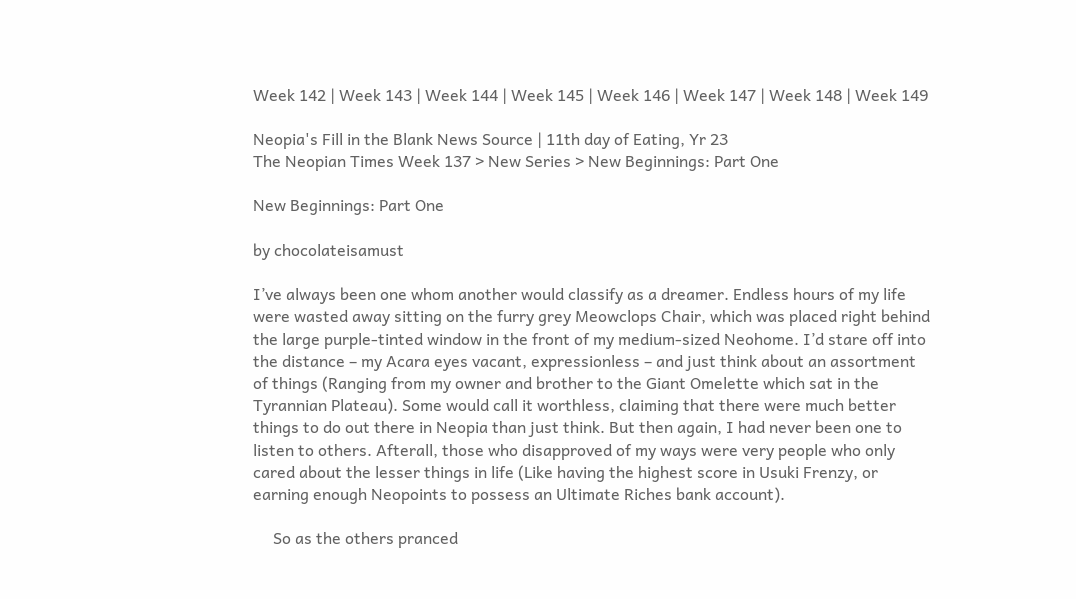Week 142 | Week 143 | Week 144 | Week 145 | Week 146 | Week 147 | Week 148 | Week 149

Neopia's Fill in the Blank News Source | 11th day of Eating, Yr 23
The Neopian Times Week 137 > New Series > New Beginnings: Part One

New Beginnings: Part One

by chocolateisamust

I’ve always been one whom another would classify as a dreamer. Endless hours of my life were wasted away sitting on the furry grey Meowclops Chair, which was placed right behind the large purple-tinted window in the front of my medium-sized Neohome. I’d stare off into the distance – my Acara eyes vacant, expressionless – and just think about an assortment of things (Ranging from my owner and brother to the Giant Omelette which sat in the Tyrannian Plateau). Some would call it worthless, claiming that there were much better things to do out there in Neopia than just think. But then again, I had never been one to listen to others. Afterall, those who disapproved of my ways were very people who only cared about the lesser things in life (Like having the highest score in Usuki Frenzy, or earning enough Neopoints to possess an Ultimate Riches bank account).

     So as the others pranced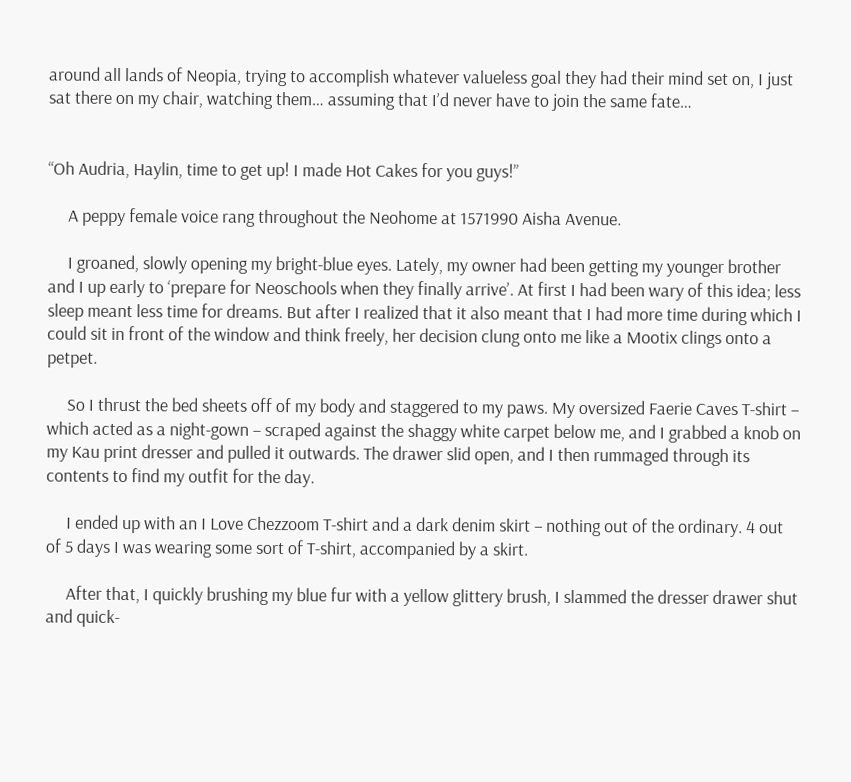around all lands of Neopia, trying to accomplish whatever valueless goal they had their mind set on, I just sat there on my chair, watching them… assuming that I’d never have to join the same fate…


“Oh Audria, Haylin, time to get up! I made Hot Cakes for you guys!”

     A peppy female voice rang throughout the Neohome at 1571990 Aisha Avenue.

     I groaned, slowly opening my bright-blue eyes. Lately, my owner had been getting my younger brother and I up early to ‘prepare for Neoschools when they finally arrive’. At first I had been wary of this idea; less sleep meant less time for dreams. But after I realized that it also meant that I had more time during which I could sit in front of the window and think freely, her decision clung onto me like a Mootix clings onto a petpet.

     So I thrust the bed sheets off of my body and staggered to my paws. My oversized Faerie Caves T-shirt – which acted as a night-gown – scraped against the shaggy white carpet below me, and I grabbed a knob on my Kau print dresser and pulled it outwards. The drawer slid open, and I then rummaged through its contents to find my outfit for the day.

     I ended up with an I Love Chezzoom T-shirt and a dark denim skirt – nothing out of the ordinary. 4 out of 5 days I was wearing some sort of T-shirt, accompanied by a skirt.

     After that, I quickly brushing my blue fur with a yellow glittery brush, I slammed the dresser drawer shut and quick-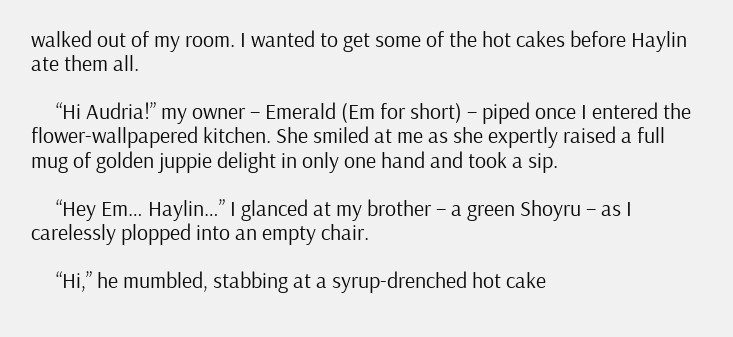walked out of my room. I wanted to get some of the hot cakes before Haylin ate them all.

     “Hi Audria!” my owner – Emerald (Em for short) – piped once I entered the flower-wallpapered kitchen. She smiled at me as she expertly raised a full mug of golden juppie delight in only one hand and took a sip.

     “Hey Em… Haylin…” I glanced at my brother – a green Shoyru – as I carelessly plopped into an empty chair.

     “Hi,” he mumbled, stabbing at a syrup-drenched hot cake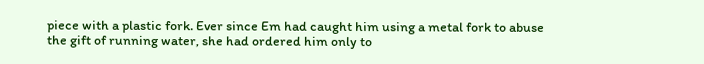piece with a plastic fork. Ever since Em had caught him using a metal fork to abuse the gift of running water, she had ordered him only to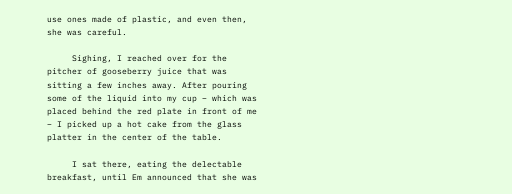use ones made of plastic, and even then, she was careful.

     Sighing, I reached over for the pitcher of gooseberry juice that was sitting a few inches away. After pouring some of the liquid into my cup – which was placed behind the red plate in front of me – I picked up a hot cake from the glass platter in the center of the table.

     I sat there, eating the delectable breakfast, until Em announced that she was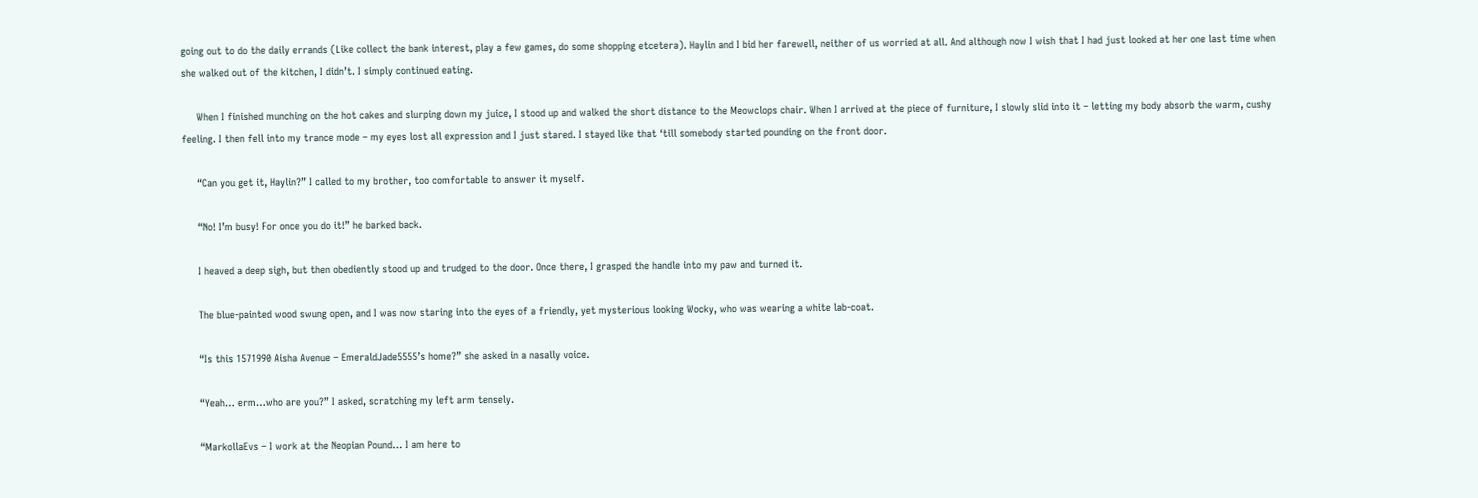going out to do the daily errands (Like collect the bank interest, play a few games, do some shopping etcetera). Haylin and I bid her farewell, neither of us worried at all. And although now I wish that I had just looked at her one last time when she walked out of the kitchen, I didn’t. I simply continued eating.

     When I finished munching on the hot cakes and slurping down my juice, I stood up and walked the short distance to the Meowclops chair. When I arrived at the piece of furniture, I slowly slid into it – letting my body absorb the warm, cushy feeling. I then fell into my trance mode – my eyes lost all expression and I just stared. I stayed like that ‘till somebody started pounding on the front door.

     “Can you get it, Haylin?” I called to my brother, too comfortable to answer it myself.

     “No! I’m busy! For once you do it!” he barked back.

     I heaved a deep sigh, but then obediently stood up and trudged to the door. Once there, I grasped the handle into my paw and turned it.

     The blue-painted wood swung open, and I was now staring into the eyes of a friendly, yet mysterious looking Wocky, who was wearing a white lab-coat.

     “Is this 1571990 Aisha Avenue – EmeraldJade5555’s home?” she asked in a nasally voice.

     “Yeah… erm…who are you?” I asked, scratching my left arm tensely.

     “MarkollaEvs – I work at the Neopian Pound… I am here to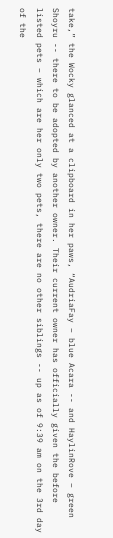take,” the Wocky glanced at a clipboard in her paws, “AudriaFay – blue Acara -- and HaylinRove – green Shoyru -- there to be adopted by another owner. Their current owner has officially given the before listed pets – which are her only two pets, there are no other siblings -- up as of 9:39 am on the 3rd day of the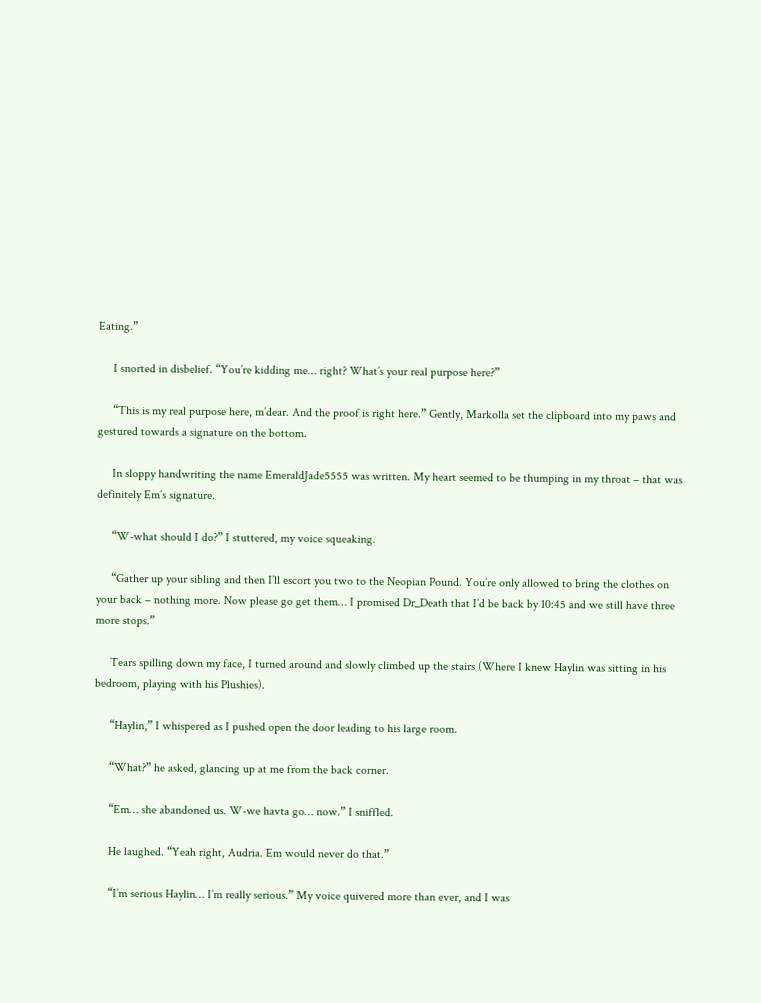Eating.”

     I snorted in disbelief. “You’re kidding me… right? What’s your real purpose here?”

     “This is my real purpose here, m’dear. And the proof is right here.” Gently, Markolla set the clipboard into my paws and gestured towards a signature on the bottom.

     In sloppy handwriting the name EmeraldJade5555 was written. My heart seemed to be thumping in my throat – that was definitely Em’s signature.

     “W-what should I do?” I stuttered, my voice squeaking.

     “Gather up your sibling and then I’ll escort you two to the Neopian Pound. You’re only allowed to bring the clothes on your back – nothing more. Now please go get them… I promised Dr_Death that I’d be back by 10:45 and we still have three more stops.”

     Tears spilling down my face, I turned around and slowly climbed up the stairs (Where I knew Haylin was sitting in his bedroom, playing with his Plushies).

     “Haylin,” I whispered as I pushed open the door leading to his large room.

     “What?” he asked, glancing up at me from the back corner.

     “Em… she abandoned us. W-we havta go… now.” I sniffled.

     He laughed. “Yeah right, Audria. Em would never do that.”

     “I’m serious Haylin… I’m really serious.” My voice quivered more than ever, and I was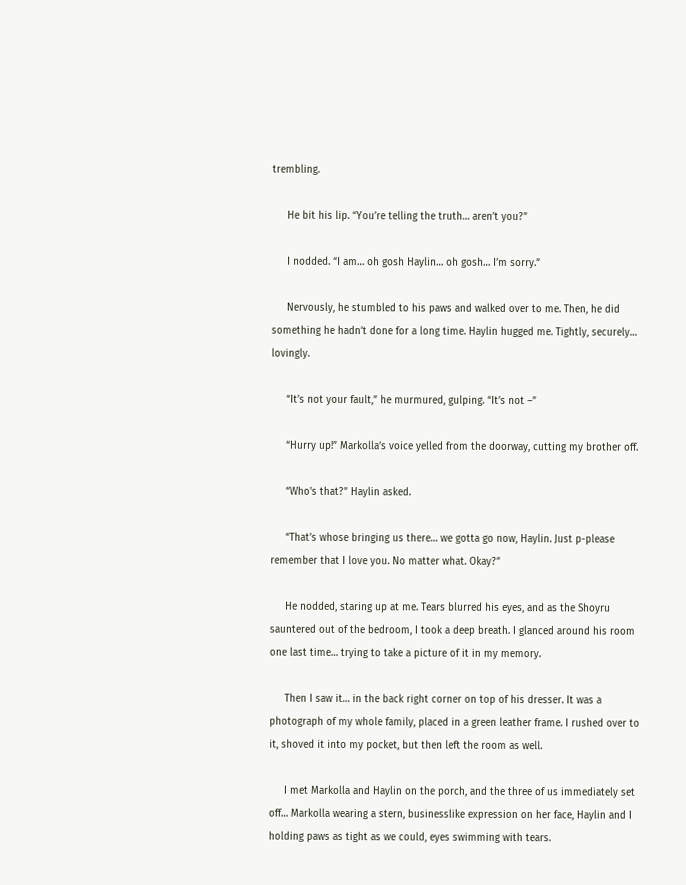trembling.

     He bit his lip. “You’re telling the truth… aren’t you?”

     I nodded. “I am… oh gosh Haylin… oh gosh… I’m sorry.”

     Nervously, he stumbled to his paws and walked over to me. Then, he did something he hadn’t done for a long time. Haylin hugged me. Tightly, securely… lovingly.

     “It’s not your fault,” he murmured, gulping. “It’s not –”

     “Hurry up!” Markolla’s voice yelled from the doorway, cutting my brother off.

     “Who's that?” Haylin asked.

     “That’s whose bringing us there… we gotta go now, Haylin. Just p-please remember that I love you. No matter what. Okay?”

     He nodded, staring up at me. Tears blurred his eyes, and as the Shoyru sauntered out of the bedroom, I took a deep breath. I glanced around his room one last time… trying to take a picture of it in my memory.

     Then I saw it… in the back right corner on top of his dresser. It was a photograph of my whole family, placed in a green leather frame. I rushed over to it, shoved it into my pocket, but then left the room as well.

     I met Markolla and Haylin on the porch, and the three of us immediately set off… Markolla wearing a stern, businesslike expression on her face, Haylin and I holding paws as tight as we could, eyes swimming with tears.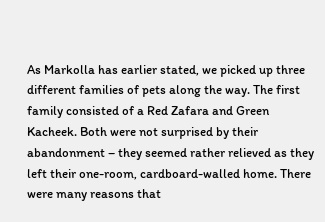As Markolla has earlier stated, we picked up three different families of pets along the way. The first family consisted of a Red Zafara and Green Kacheek. Both were not surprised by their abandonment – they seemed rather relieved as they left their one-room, cardboard-walled home. There were many reasons that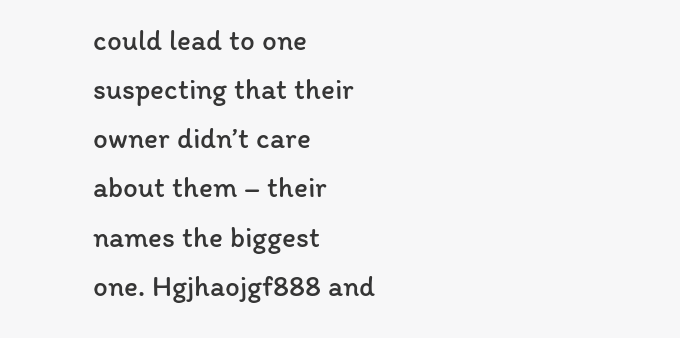could lead to one suspecting that their owner didn’t care about them – their names the biggest one. Hgjhaojgf888 and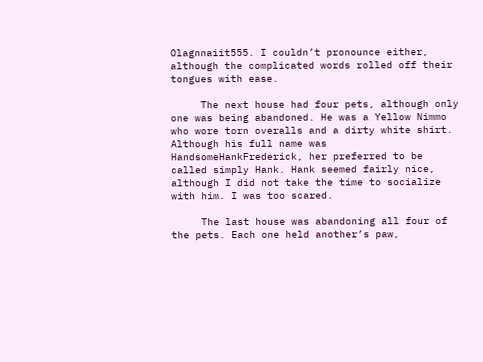Olagnnaiit555. I couldn’t pronounce either, although the complicated words rolled off their tongues with ease.

     The next house had four pets, although only one was being abandoned. He was a Yellow Nimmo who wore torn overalls and a dirty white shirt. Although his full name was HandsomeHankFrederick, her preferred to be called simply Hank. Hank seemed fairly nice, although I did not take the time to socialize with him. I was too scared.

     The last house was abandoning all four of the pets. Each one held another’s paw,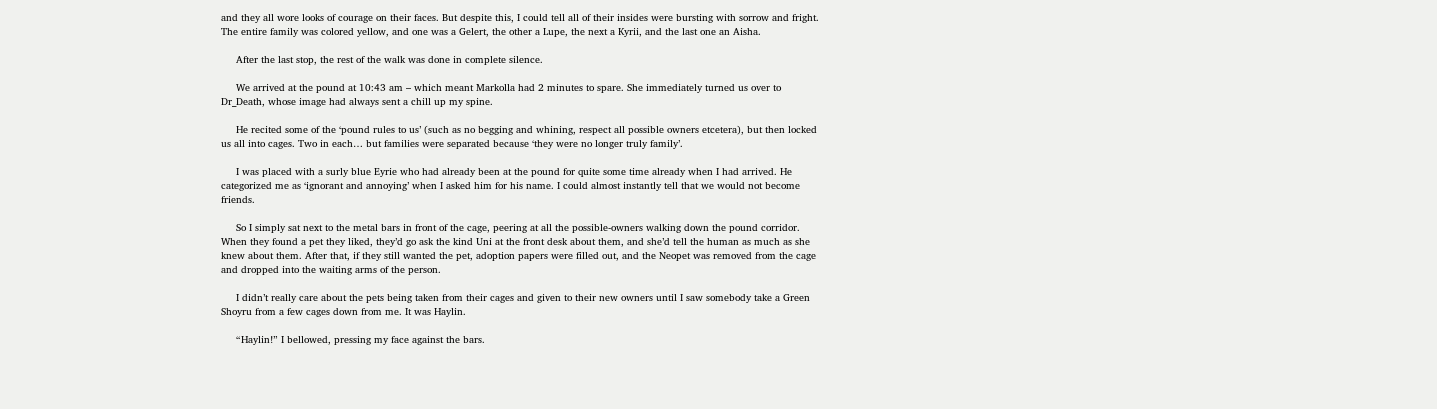and they all wore looks of courage on their faces. But despite this, I could tell all of their insides were bursting with sorrow and fright. The entire family was colored yellow, and one was a Gelert, the other a Lupe, the next a Kyrii, and the last one an Aisha.

     After the last stop, the rest of the walk was done in complete silence.

     We arrived at the pound at 10:43 am – which meant Markolla had 2 minutes to spare. She immediately turned us over to Dr_Death, whose image had always sent a chill up my spine.

     He recited some of the ‘pound rules to us’ (such as no begging and whining, respect all possible owners etcetera), but then locked us all into cages. Two in each… but families were separated because ‘they were no longer truly family’.

     I was placed with a surly blue Eyrie who had already been at the pound for quite some time already when I had arrived. He categorized me as ‘ignorant and annoying’ when I asked him for his name. I could almost instantly tell that we would not become friends.

     So I simply sat next to the metal bars in front of the cage, peering at all the possible-owners walking down the pound corridor. When they found a pet they liked, they’d go ask the kind Uni at the front desk about them, and she’d tell the human as much as she knew about them. After that, if they still wanted the pet, adoption papers were filled out, and the Neopet was removed from the cage and dropped into the waiting arms of the person.

     I didn’t really care about the pets being taken from their cages and given to their new owners until I saw somebody take a Green Shoyru from a few cages down from me. It was Haylin.

     “Haylin!” I bellowed, pressing my face against the bars.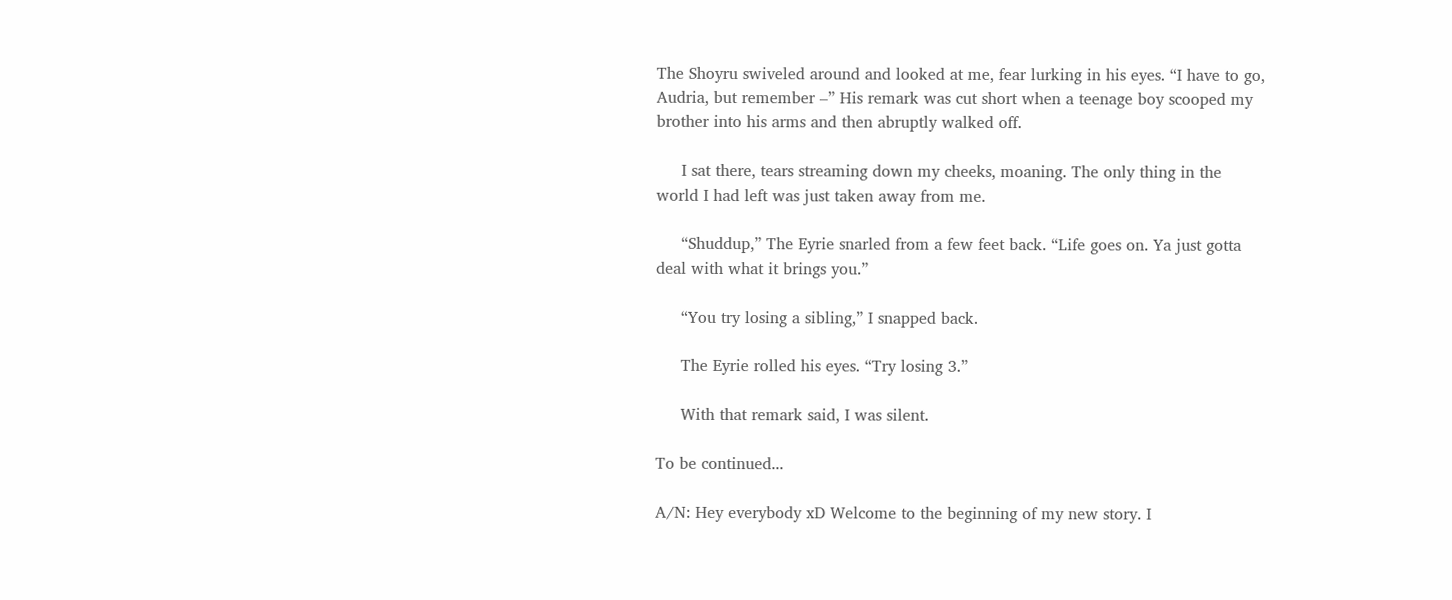The Shoyru swiveled around and looked at me, fear lurking in his eyes. “I have to go, Audria, but remember –” His remark was cut short when a teenage boy scooped my brother into his arms and then abruptly walked off.

     I sat there, tears streaming down my cheeks, moaning. The only thing in the world I had left was just taken away from me.

     “Shuddup,” The Eyrie snarled from a few feet back. “Life goes on. Ya just gotta deal with what it brings you.”

     “You try losing a sibling,” I snapped back.

     The Eyrie rolled his eyes. “Try losing 3.”

     With that remark said, I was silent.

To be continued...

A/N: Hey everybody xD Welcome to the beginning of my new story. I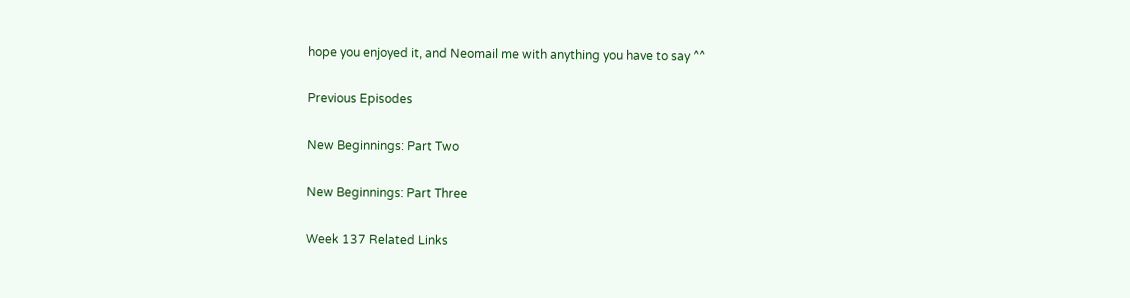hope you enjoyed it, and Neomail me with anything you have to say ^^

Previous Episodes

New Beginnings: Part Two

New Beginnings: Part Three

Week 137 Related Links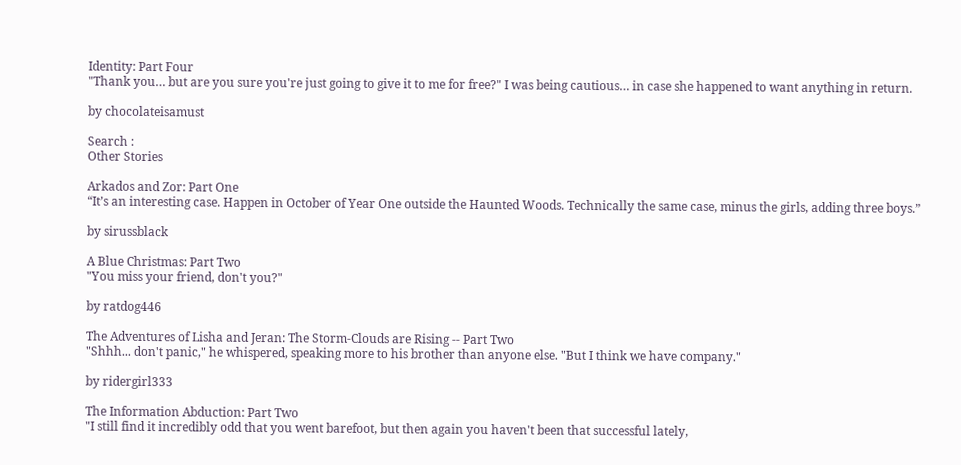Identity: Part Four
"Thank you… but are you sure you're just going to give it to me for free?" I was being cautious… in case she happened to want anything in return.

by chocolateisamust

Search :
Other Stories

Arkados and Zor: Part One
“It’s an interesting case. Happen in October of Year One outside the Haunted Woods. Technically the same case, minus the girls, adding three boys.”

by sirussblack

A Blue Christmas: Part Two
"You miss your friend, don't you?"

by ratdog446

The Adventures of Lisha and Jeran: The Storm-Clouds are Rising -- Part Two
"Shhh... don't panic," he whispered, speaking more to his brother than anyone else. "But I think we have company."

by ridergirl333

The Information Abduction: Part Two
"I still find it incredibly odd that you went barefoot, but then again you haven't been that successful lately,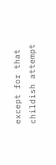except for that childish attempt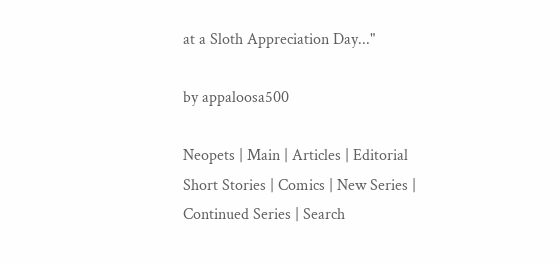at a Sloth Appreciation Day..."

by appaloosa500

Neopets | Main | Articles | Editorial
Short Stories | Comics | New Series | Continued Series | Search